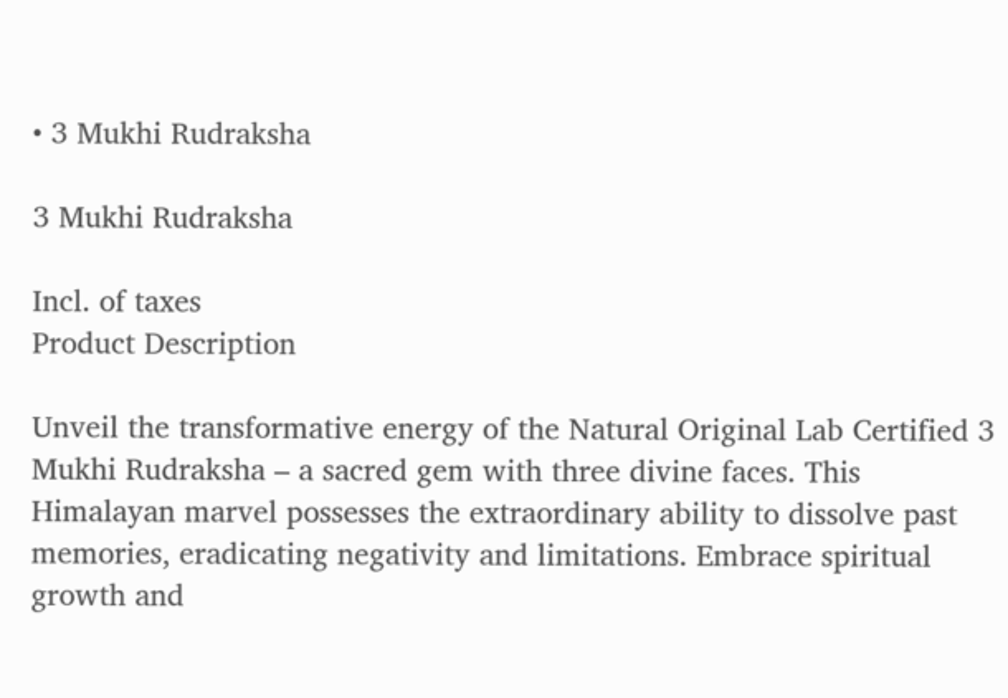• 3 Mukhi Rudraksha

3 Mukhi Rudraksha

Incl. of taxes
Product Description

Unveil the transformative energy of the Natural Original Lab Certified 3 Mukhi Rudraksha – a sacred gem with three divine faces. This Himalayan marvel possesses the extraordinary ability to dissolve past memories, eradicating negativity and limitations. Embrace spiritual growth and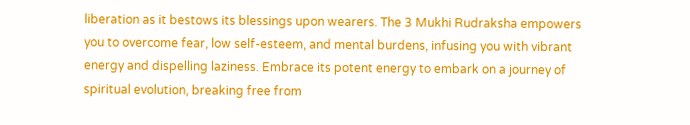liberation as it bestows its blessings upon wearers. The 3 Mukhi Rudraksha empowers you to overcome fear, low self-esteem, and mental burdens, infusing you with vibrant energy and dispelling laziness. Embrace its potent energy to embark on a journey of spiritual evolution, breaking free from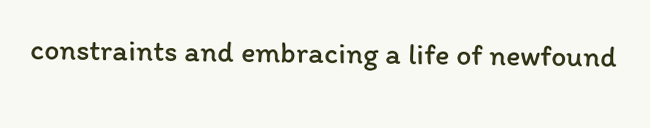constraints and embracing a life of newfound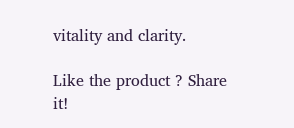vitality and clarity.

Like the product ? Share it!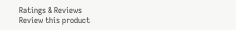Ratings & Reviews
Review this product